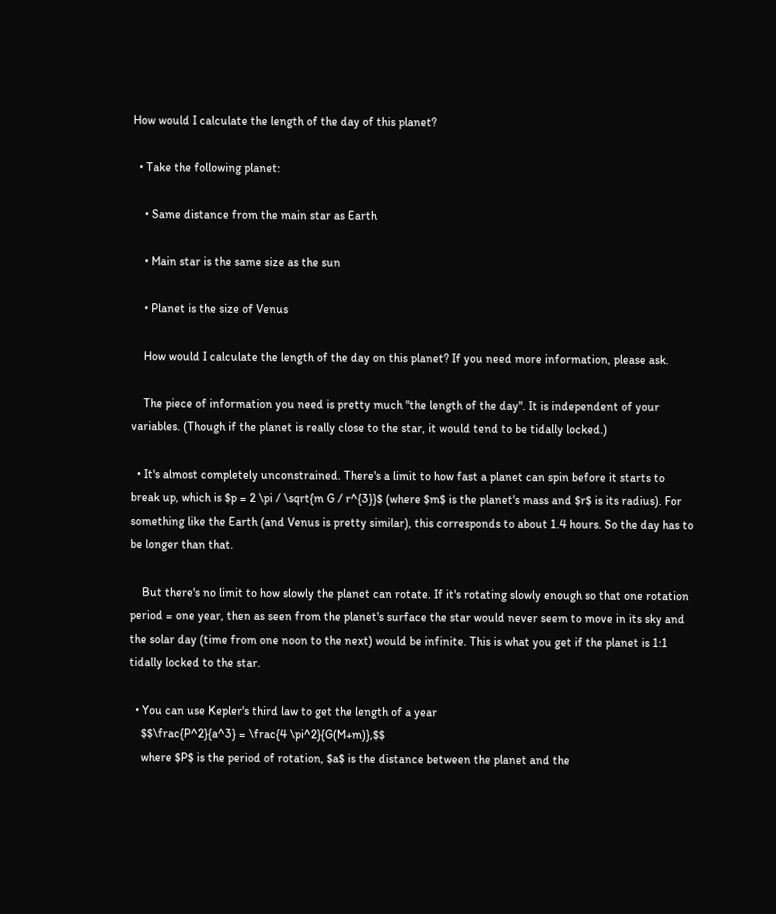How would I calculate the length of the day of this planet?

  • Take the following planet:

    • Same distance from the main star as Earth

    • Main star is the same size as the sun

    • Planet is the size of Venus

    How would I calculate the length of the day on this planet? If you need more information, please ask.

    The piece of information you need is pretty much "the length of the day". It is independent of your variables. (Though if the planet is really close to the star, it would tend to be tidally locked.)

  • It's almost completely unconstrained. There's a limit to how fast a planet can spin before it starts to break up, which is $p = 2 \pi / \sqrt{m G / r^{3}}$ (where $m$ is the planet's mass and $r$ is its radius). For something like the Earth (and Venus is pretty similar), this corresponds to about 1.4 hours. So the day has to be longer than that.

    But there's no limit to how slowly the planet can rotate. If it's rotating slowly enough so that one rotation period = one year, then as seen from the planet's surface the star would never seem to move in its sky and the solar day (time from one noon to the next) would be infinite. This is what you get if the planet is 1:1 tidally locked to the star.

  • You can use Kepler's third law to get the length of a year
    $$\frac{P^2}{a^3} = \frac{4 \pi^2}{G(M+m)},$$
    where $P$ is the period of rotation, $a$ is the distance between the planet and the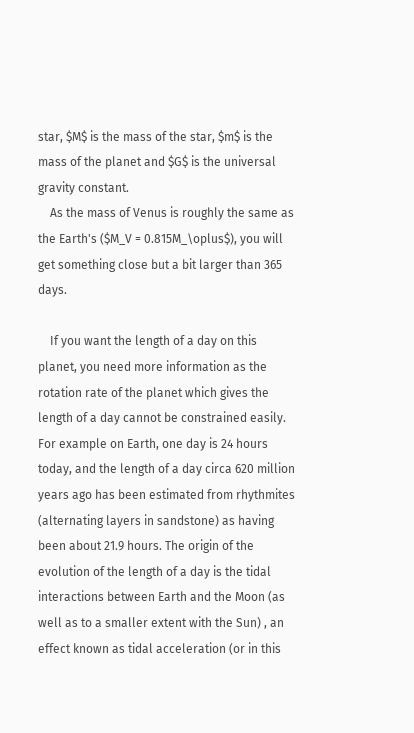star, $M$ is the mass of the star, $m$ is the mass of the planet and $G$ is the universal gravity constant.
    As the mass of Venus is roughly the same as the Earth's ($M_V = 0.815M_\oplus$), you will get something close but a bit larger than 365 days.

    If you want the length of a day on this planet, you need more information as the rotation rate of the planet which gives the length of a day cannot be constrained easily. For example on Earth, one day is 24 hours today, and the length of a day circa 620 million years ago has been estimated from rhythmites (alternating layers in sandstone) as having been about 21.9 hours. The origin of the evolution of the length of a day is the tidal interactions between Earth and the Moon (as well as to a smaller extent with the Sun) , an effect known as tidal acceleration (or in this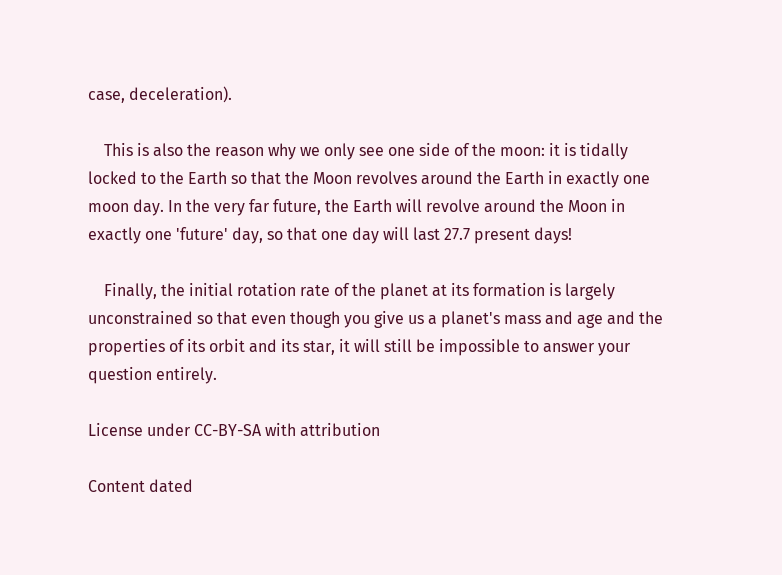case, deceleration).

    This is also the reason why we only see one side of the moon: it is tidally locked to the Earth so that the Moon revolves around the Earth in exactly one moon day. In the very far future, the Earth will revolve around the Moon in exactly one 'future' day, so that one day will last 27.7 present days!

    Finally, the initial rotation rate of the planet at its formation is largely unconstrained so that even though you give us a planet's mass and age and the properties of its orbit and its star, it will still be impossible to answer your question entirely.

License under CC-BY-SA with attribution

Content dated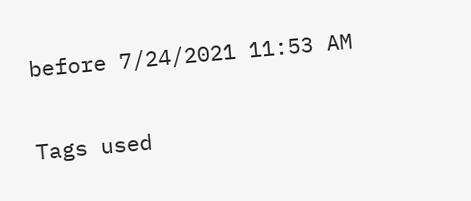before 7/24/2021 11:53 AM

Tags used